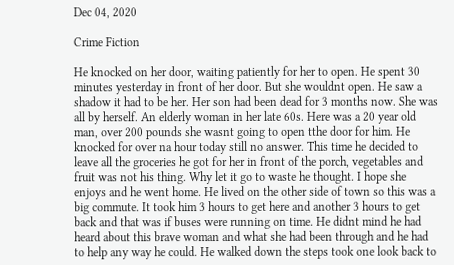Dec 04, 2020

Crime Fiction

He knocked on her door, waiting patiently for her to open. He spent 30 minutes yesterday in front of her door. But she wouldnt open. He saw a shadow it had to be her. Her son had been dead for 3 months now. She was all by herself. An elderly woman in her late 60s. Here was a 20 year old man, over 200 pounds she wasnt going to open tthe door for him. He knocked for over na hour today still no answer. This time he decided to leave all the groceries he got for her in front of the porch, vegetables and fruit was not his thing. Why let it go to waste he thought. I hope she enjoys and he went home. He lived on the other side of town so this was a big commute. It took him 3 hours to get here and another 3 hours to get back and that was if buses were running on time. He didnt mind he had heard about this brave woman and what she had been through and he had to help any way he could. He walked down the steps took one look back to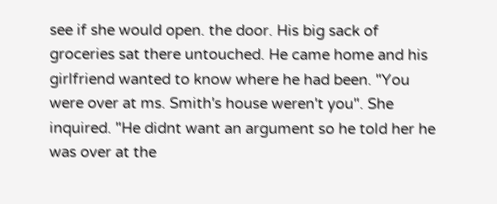see if she would open. the door. His big sack of groceries sat there untouched. He came home and his girlfriend wanted to know where he had been. "You were over at ms. Smith's house weren't you". She inquired. "He didnt want an argument so he told her he was over at the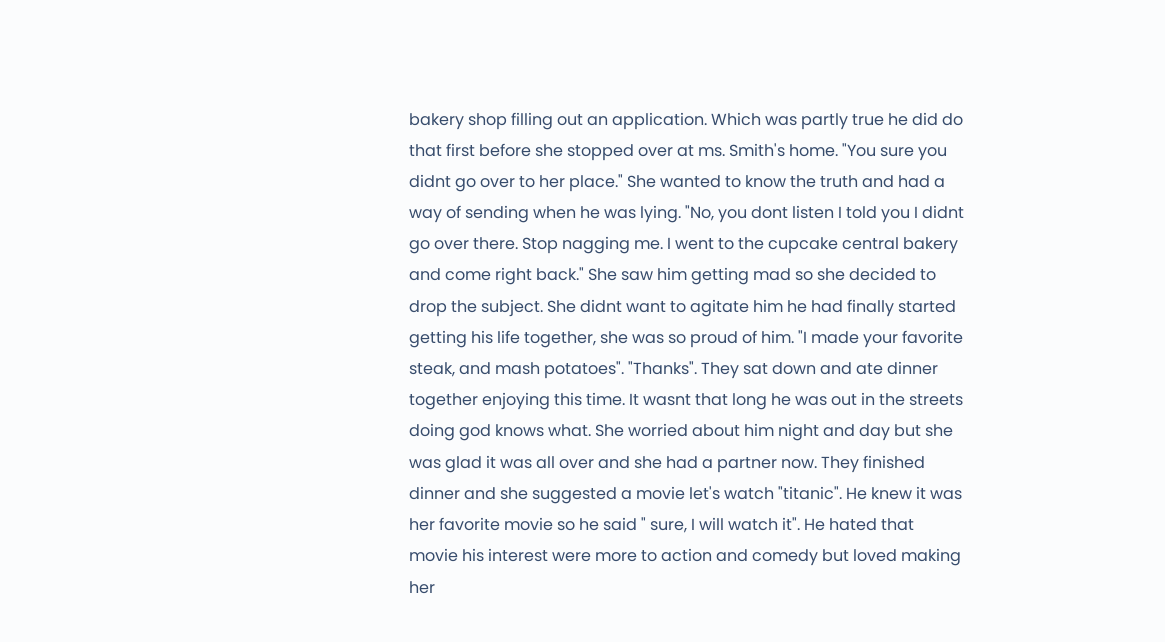bakery shop filling out an application. Which was partly true he did do that first before she stopped over at ms. Smith's home. "You sure you didnt go over to her place." She wanted to know the truth and had a way of sending when he was lying. "No, you dont listen I told you I didnt go over there. Stop nagging me. I went to the cupcake central bakery and come right back." She saw him getting mad so she decided to drop the subject. She didnt want to agitate him he had finally started getting his life together, she was so proud of him. "I made your favorite steak, and mash potatoes". "Thanks". They sat down and ate dinner together enjoying this time. It wasnt that long he was out in the streets doing god knows what. She worried about him night and day but she was glad it was all over and she had a partner now. They finished dinner and she suggested a movie let's watch "titanic". He knew it was her favorite movie so he said " sure, I will watch it". He hated that movie his interest were more to action and comedy but loved making her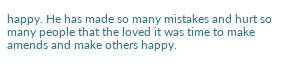happy. He has made so many mistakes and hurt so many people that the loved it was time to make amends and make others happy.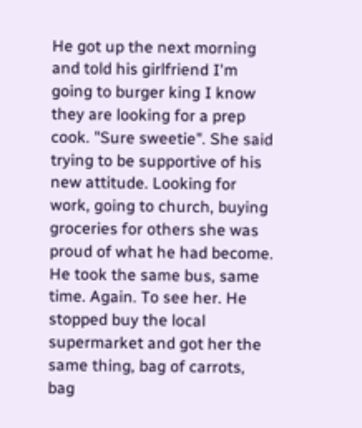He got up the next morning and told his girlfriend I'm going to burger king I know they are looking for a prep cook. "Sure sweetie". She said trying to be supportive of his new attitude. Looking for work, going to church, buying groceries for others she was proud of what he had become. He took the same bus, same time. Again. To see her. He stopped buy the local supermarket and got her the same thing, bag of carrots, bag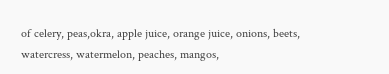of celery, peas,okra, apple juice, orange juice, onions, beets, watercress, watermelon, peaches, mangos,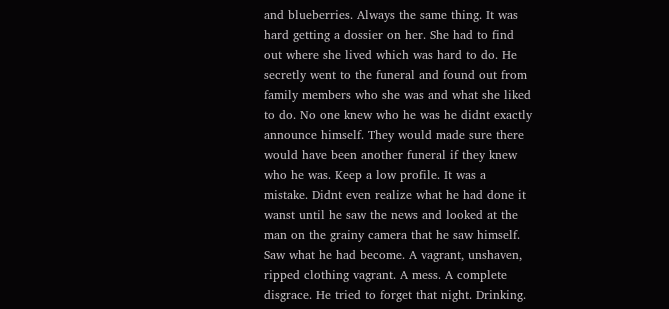and blueberries. Always the same thing. It was hard getting a dossier on her. She had to find out where she lived which was hard to do. He secretly went to the funeral and found out from family members who she was and what she liked to do. No one knew who he was he didnt exactly announce himself. They would made sure there would have been another funeral if they knew who he was. Keep a low profile. It was a mistake. Didnt even realize what he had done it wanst until he saw the news and looked at the man on the grainy camera that he saw himself. Saw what he had become. A vagrant, unshaven, ripped clothing vagrant. A mess. A complete disgrace. He tried to forget that night. Drinking.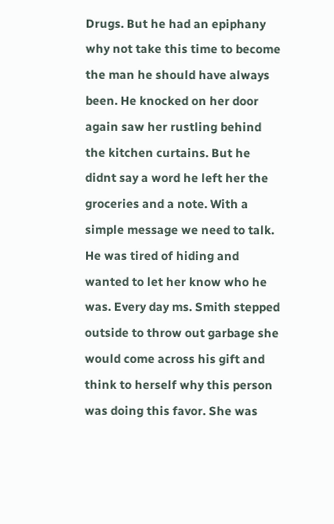Drugs. But he had an epiphany why not take this time to become the man he should have always been. He knocked on her door again saw her rustling behind the kitchen curtains. But he didnt say a word he left her the groceries and a note. With a simple message we need to talk. He was tired of hiding and wanted to let her know who he was. Every day ms. Smith stepped outside to throw out garbage she would come across his gift and think to herself why this person was doing this favor. She was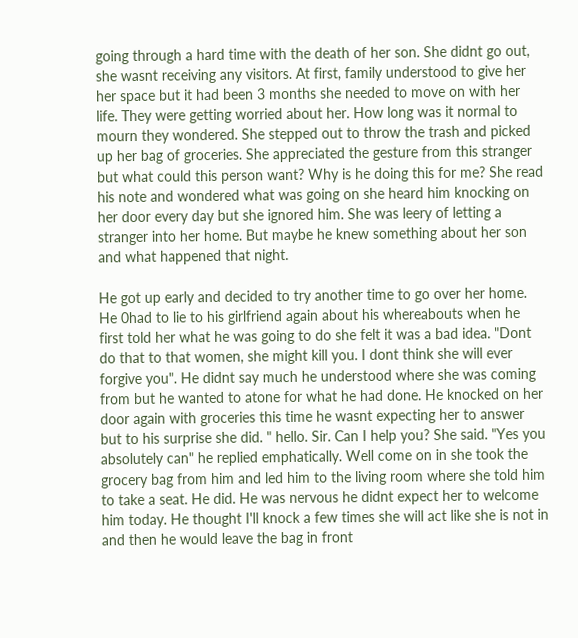going through a hard time with the death of her son. She didnt go out, she wasnt receiving any visitors. At first, family understood to give her her space but it had been 3 months she needed to move on with her life. They were getting worried about her. How long was it normal to mourn they wondered. She stepped out to throw the trash and picked up her bag of groceries. She appreciated the gesture from this stranger but what could this person want? Why is he doing this for me? She read his note and wondered what was going on she heard him knocking on her door every day but she ignored him. She was leery of letting a stranger into her home. But maybe he knew something about her son and what happened that night.

He got up early and decided to try another time to go over her home. He 0had to lie to his girlfriend again about his whereabouts when he first told her what he was going to do she felt it was a bad idea. "Dont do that to that women, she might kill you. I dont think she will ever forgive you". He didnt say much he understood where she was coming from but he wanted to atone for what he had done. He knocked on her door again with groceries this time he wasnt expecting her to answer but to his surprise she did. " hello. Sir. Can I help you? She said. "Yes you absolutely can" he replied emphatically. Well come on in she took the grocery bag from him and led him to the living room where she told him to take a seat. He did. He was nervous he didnt expect her to welcome him today. He thought I'll knock a few times she will act like she is not in and then he would leave the bag in front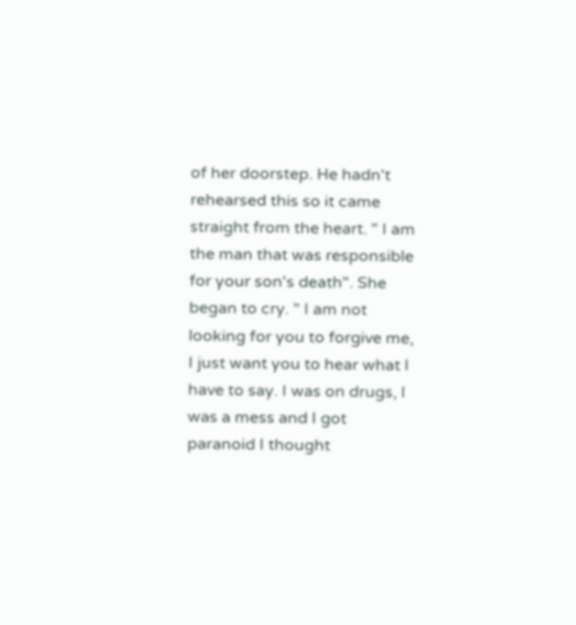of her doorstep. He hadn't rehearsed this so it came straight from the heart. " I am the man that was responsible for your son's death". She began to cry. " I am not looking for you to forgive me, I just want you to hear what I have to say. I was on drugs, I was a mess and I got paranoid I thought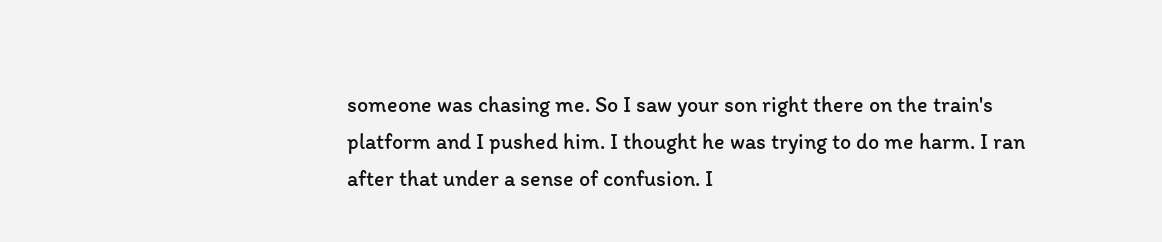someone was chasing me. So I saw your son right there on the train's platform and I pushed him. I thought he was trying to do me harm. I ran after that under a sense of confusion. I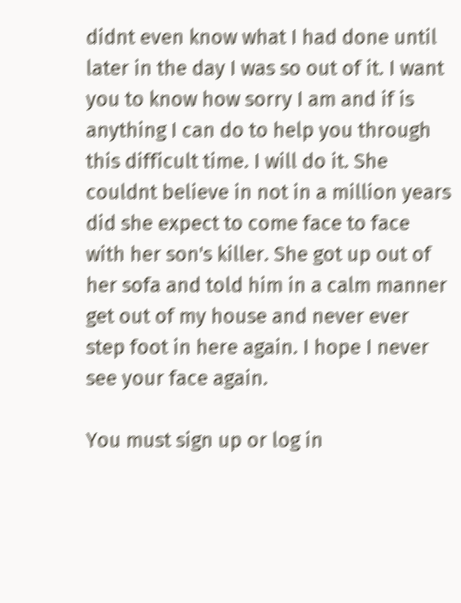didnt even know what I had done until later in the day I was so out of it. I want you to know how sorry I am and if is anything I can do to help you through this difficult time. I will do it. She couldnt believe in not in a million years did she expect to come face to face with her son's killer. She got up out of her sofa and told him in a calm manner get out of my house and never ever step foot in here again. I hope I never see your face again.

You must sign up or log in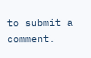to submit a comment.